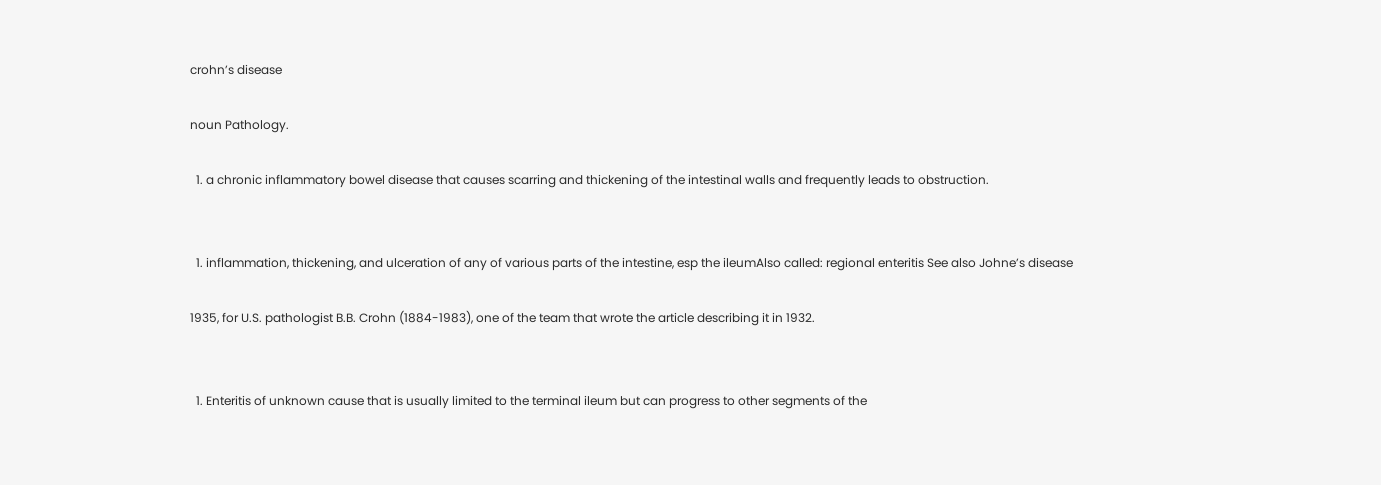crohn’s disease

noun Pathology.

  1. a chronic inflammatory bowel disease that causes scarring and thickening of the intestinal walls and frequently leads to obstruction.


  1. inflammation, thickening, and ulceration of any of various parts of the intestine, esp the ileumAlso called: regional enteritis See also Johne’s disease

1935, for U.S. pathologist B.B. Crohn (1884-1983), one of the team that wrote the article describing it in 1932.


  1. Enteritis of unknown cause that is usually limited to the terminal ileum but can progress to other segments of the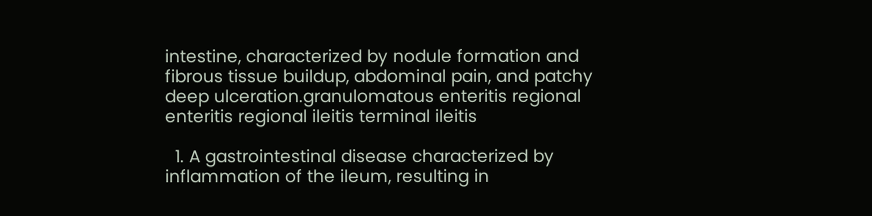intestine, characterized by nodule formation and fibrous tissue buildup, abdominal pain, and patchy deep ulceration.granulomatous enteritis regional enteritis regional ileitis terminal ileitis

  1. A gastrointestinal disease characterized by inflammation of the ileum, resulting in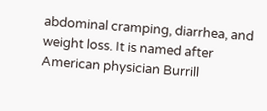abdominal cramping, diarrhea, and weight loss. It is named after American physician Burrill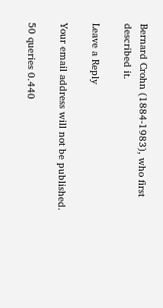Bernard Crohn (1884-1983), who first described it.

Leave a Reply

Your email address will not be published.

50 queries 0.440